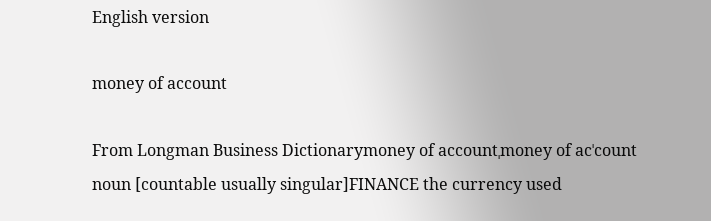English version

money of account

From Longman Business Dictionarymoney of accountˌmoney of acˈcount noun [countable usually singular]FINANCE the currency used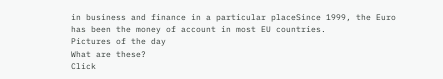in business and finance in a particular placeSince 1999, the Euro has been the money of account in most EU countries.
Pictures of the day
What are these?
Click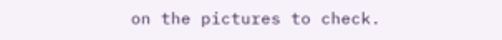on the pictures to check.